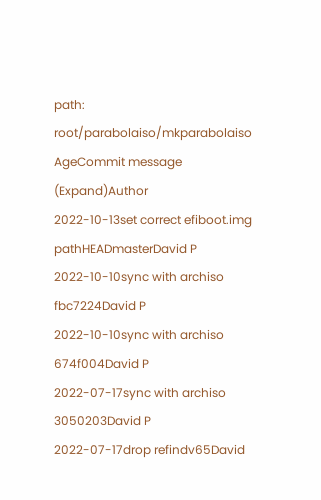path: root/parabolaiso/mkparabolaiso
AgeCommit message (Expand)Author
2022-10-13set correct efiboot.img pathHEADmasterDavid P
2022-10-10sync with archiso fbc7224David P
2022-10-10sync with archiso 674f004David P
2022-07-17sync with archiso 3050203David P
2022-07-17drop refindv65David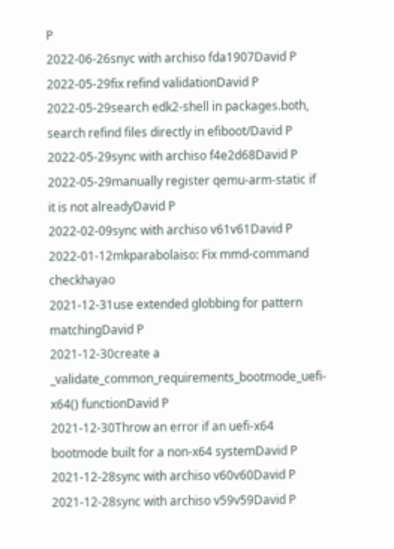P
2022-06-26snyc with archiso fda1907David P
2022-05-29fix refind validationDavid P
2022-05-29search edk2-shell in packages.both, search refind files directly in efiboot/David P
2022-05-29sync with archiso f4e2d68David P
2022-05-29manually register qemu-arm-static if it is not alreadyDavid P
2022-02-09sync with archiso v61v61David P
2022-01-12mkparabolaiso: Fix mmd-command checkhayao
2021-12-31use extended globbing for pattern matchingDavid P
2021-12-30create a _validate_common_requirements_bootmode_uefi-x64() functionDavid P
2021-12-30Throw an error if an uefi-x64 bootmode built for a non-x64 systemDavid P
2021-12-28sync with archiso v60v60David P
2021-12-28sync with archiso v59v59David P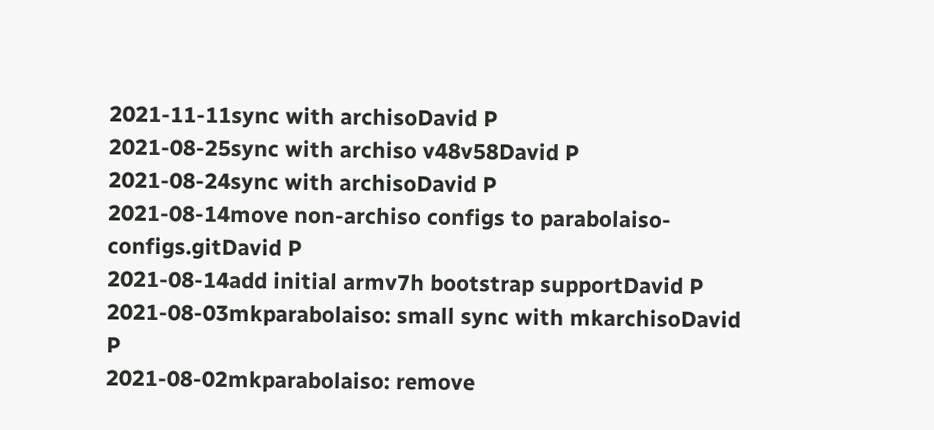2021-11-11sync with archisoDavid P
2021-08-25sync with archiso v48v58David P
2021-08-24sync with archisoDavid P
2021-08-14move non-archiso configs to parabolaiso-configs.gitDavid P
2021-08-14add initial armv7h bootstrap supportDavid P
2021-08-03mkparabolaiso: small sync with mkarchisoDavid P
2021-08-02mkparabolaiso: remove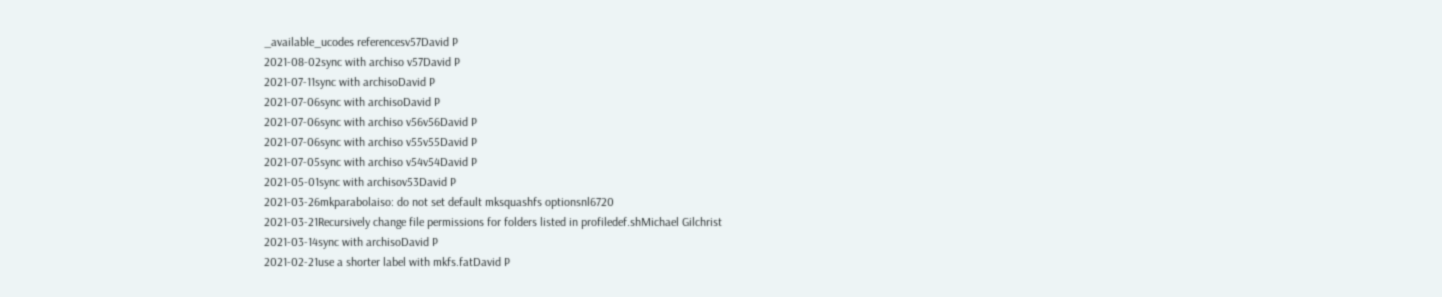_available_ucodes referencesv57David P
2021-08-02sync with archiso v57David P
2021-07-11sync with archisoDavid P
2021-07-06sync with archisoDavid P
2021-07-06sync with archiso v56v56David P
2021-07-06sync with archiso v55v55David P
2021-07-05sync with archiso v54v54David P
2021-05-01sync with archisov53David P
2021-03-26mkparabolaiso: do not set default mksquashfs optionsnl6720
2021-03-21Recursively change file permissions for folders listed in profiledef.shMichael Gilchrist
2021-03-14sync with archisoDavid P
2021-02-21use a shorter label with mkfs.fatDavid P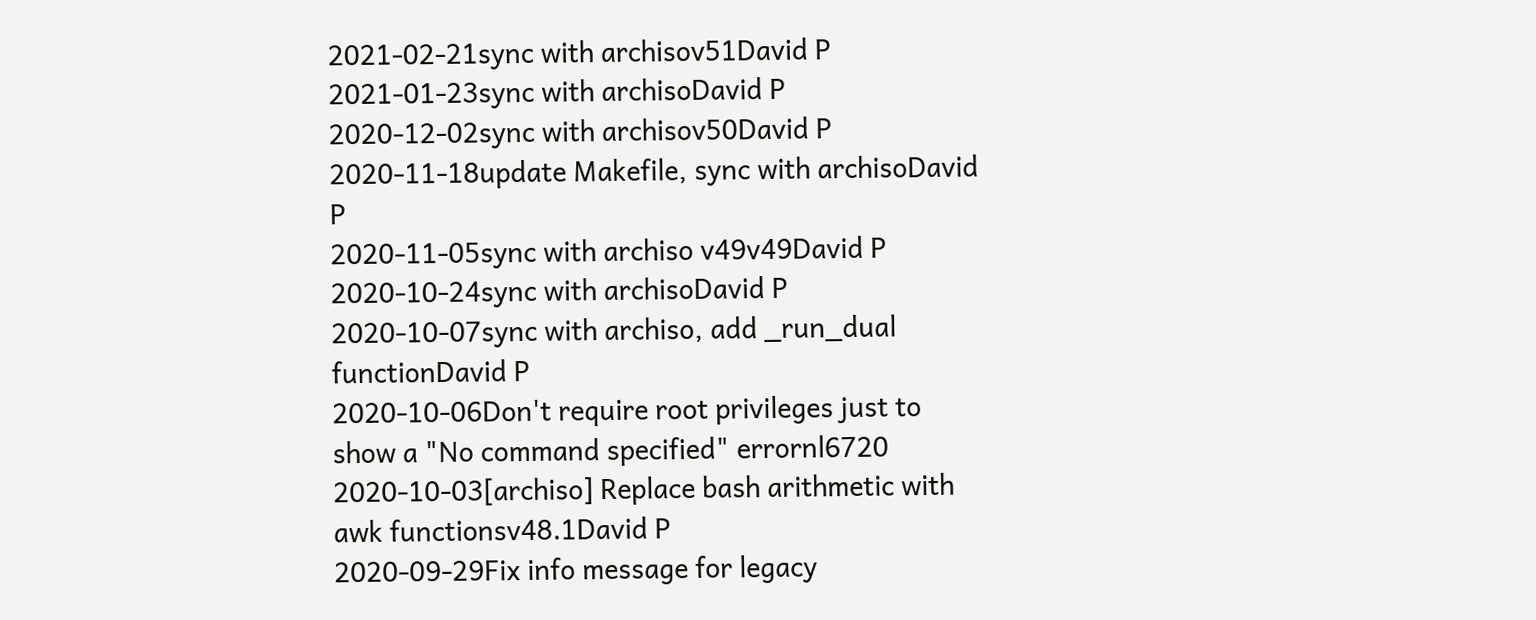2021-02-21sync with archisov51David P
2021-01-23sync with archisoDavid P
2020-12-02sync with archisov50David P
2020-11-18update Makefile, sync with archisoDavid P
2020-11-05sync with archiso v49v49David P
2020-10-24sync with archisoDavid P
2020-10-07sync with archiso, add _run_dual functionDavid P
2020-10-06Don't require root privileges just to show a "No command specified" errornl6720
2020-10-03[archiso] Replace bash arithmetic with awk functionsv48.1David P
2020-09-29Fix info message for legacy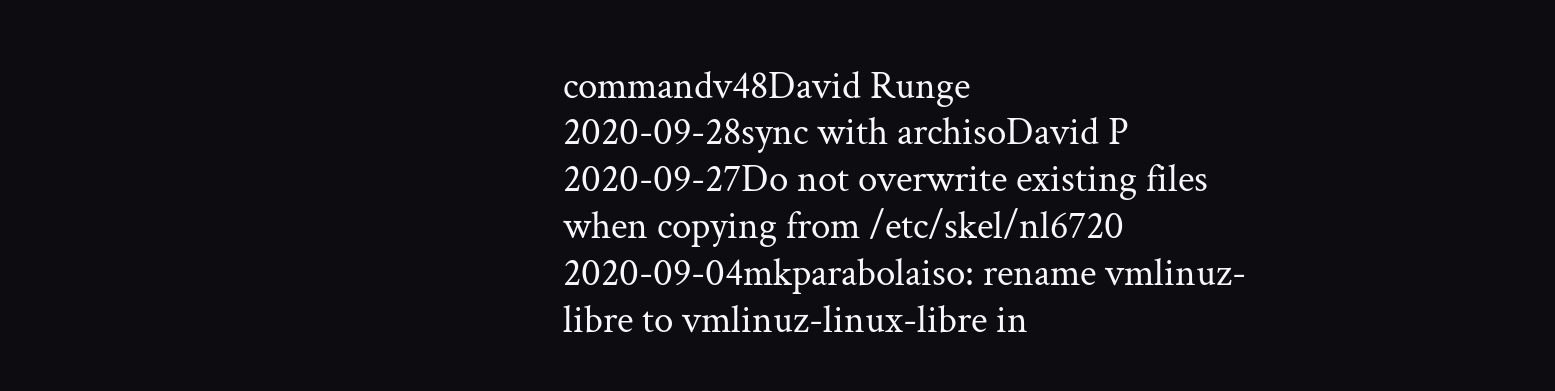commandv48David Runge
2020-09-28sync with archisoDavid P
2020-09-27Do not overwrite existing files when copying from /etc/skel/nl6720
2020-09-04mkparabolaiso: rename vmlinuz-libre to vmlinuz-linux-libre in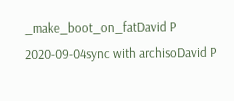_make_boot_on_fatDavid P
2020-09-04sync with archisoDavid P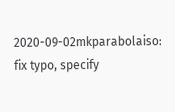2020-09-02mkparabolaiso: fix typo, specify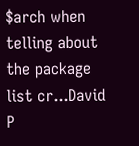$arch when telling about the package list cr...David P